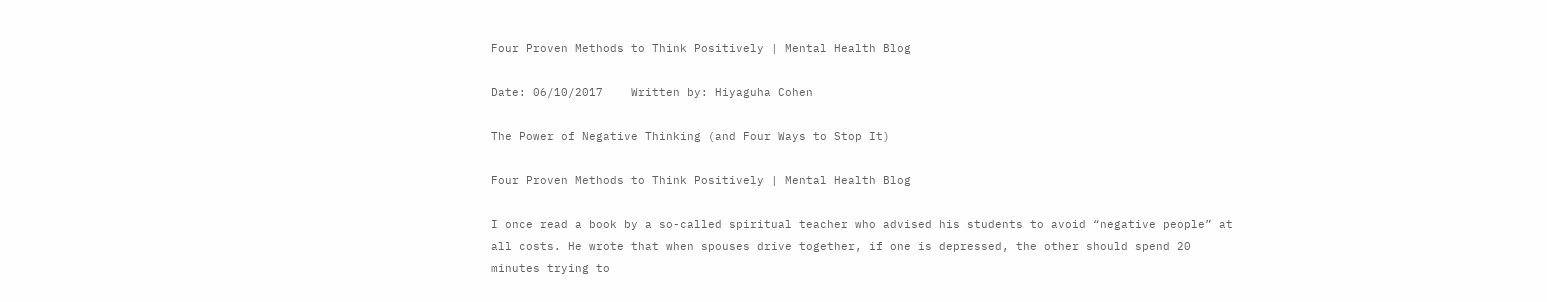Four Proven Methods to Think Positively | Mental Health Blog

Date: 06/10/2017    Written by: Hiyaguha Cohen

The Power of Negative Thinking (and Four Ways to Stop It)

Four Proven Methods to Think Positively | Mental Health Blog

I once read a book by a so-called spiritual teacher who advised his students to avoid “negative people” at all costs. He wrote that when spouses drive together, if one is depressed, the other should spend 20 minutes trying to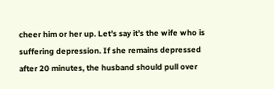cheer him or her up. Let’s say it’s the wife who is suffering depression. If she remains depressed after 20 minutes, the husband should pull over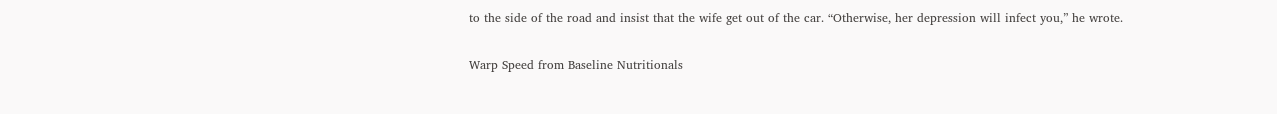to the side of the road and insist that the wife get out of the car. “Otherwise, her depression will infect you,” he wrote.

Warp Speed from Baseline Nutritionals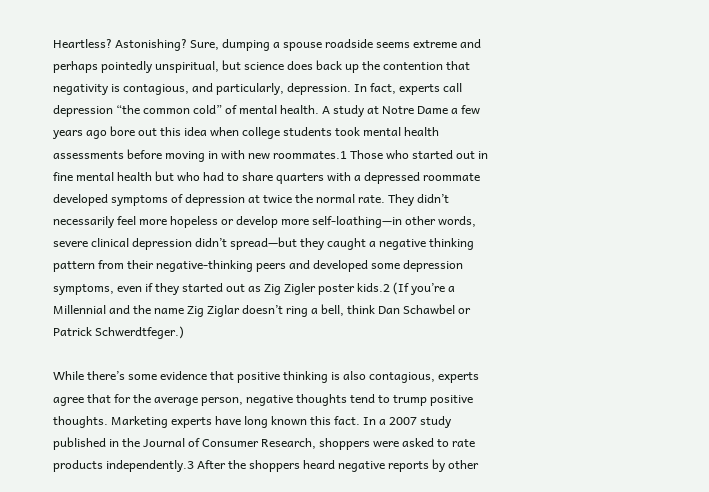Heartless? Astonishing? Sure, dumping a spouse roadside seems extreme and perhaps pointedly unspiritual, but science does back up the contention that negativity is contagious, and particularly, depression. In fact, experts call depression “the common cold” of mental health. A study at Notre Dame a few years ago bore out this idea when college students took mental health assessments before moving in with new roommates.1 Those who started out in fine mental health but who had to share quarters with a depressed roommate developed symptoms of depression at twice the normal rate. They didn’t necessarily feel more hopeless or develop more self-loathing—in other words, severe clinical depression didn’t spread—but they caught a negative thinking pattern from their negative-thinking peers and developed some depression symptoms, even if they started out as Zig Zigler poster kids.2 (If you’re a Millennial and the name Zig Ziglar doesn’t ring a bell, think Dan Schawbel or Patrick Schwerdtfeger.)

While there’s some evidence that positive thinking is also contagious, experts agree that for the average person, negative thoughts tend to trump positive thoughts. Marketing experts have long known this fact. In a 2007 study published in the Journal of Consumer Research, shoppers were asked to rate products independently.3 After the shoppers heard negative reports by other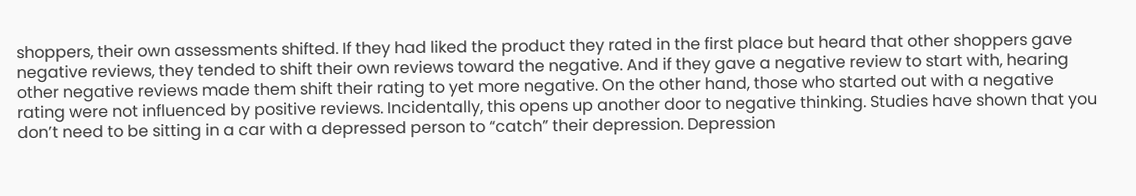shoppers, their own assessments shifted. If they had liked the product they rated in the first place but heard that other shoppers gave negative reviews, they tended to shift their own reviews toward the negative. And if they gave a negative review to start with, hearing other negative reviews made them shift their rating to yet more negative. On the other hand, those who started out with a negative rating were not influenced by positive reviews. Incidentally, this opens up another door to negative thinking. Studies have shown that you don’t need to be sitting in a car with a depressed person to “catch” their depression. Depression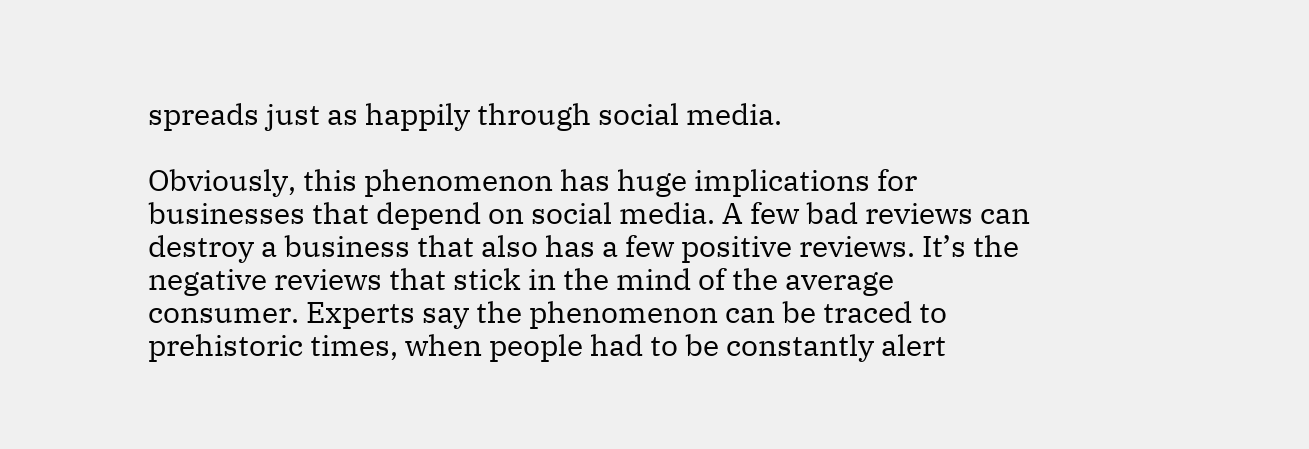spreads just as happily through social media.

Obviously, this phenomenon has huge implications for businesses that depend on social media. A few bad reviews can destroy a business that also has a few positive reviews. It’s the negative reviews that stick in the mind of the average consumer. Experts say the phenomenon can be traced to prehistoric times, when people had to be constantly alert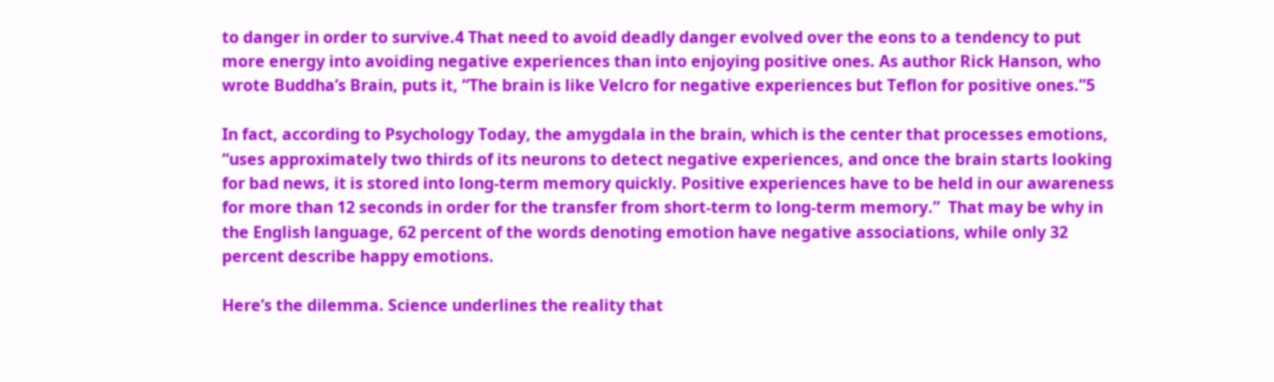to danger in order to survive.4 That need to avoid deadly danger evolved over the eons to a tendency to put more energy into avoiding negative experiences than into enjoying positive ones. As author Rick Hanson, who wrote Buddha’s Brain, puts it, “The brain is like Velcro for negative experiences but Teflon for positive ones.”5

In fact, according to Psychology Today, the amygdala in the brain, which is the center that processes emotions, “uses approximately two thirds of its neurons to detect negative experiences, and once the brain starts looking for bad news, it is stored into long-term memory quickly. Positive experiences have to be held in our awareness for more than 12 seconds in order for the transfer from short-term to long-term memory.”  That may be why in the English language, 62 percent of the words denoting emotion have negative associations, while only 32 percent describe happy emotions.

Here’s the dilemma. Science underlines the reality that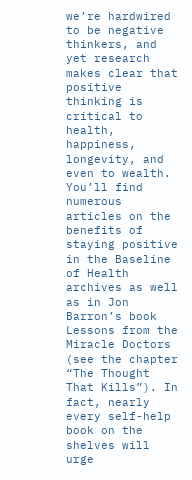we’re hardwired to be negative thinkers, and yet research makes clear that positive thinking is critical to health, happiness, longevity, and even to wealth. You’ll find numerous articles on the benefits of staying positive in the Baseline of Health archives as well as in Jon Barron’s book Lessons from the Miracle Doctors (see the chapter “The Thought That Kills”). In fact, nearly every self-help book on the shelves will urge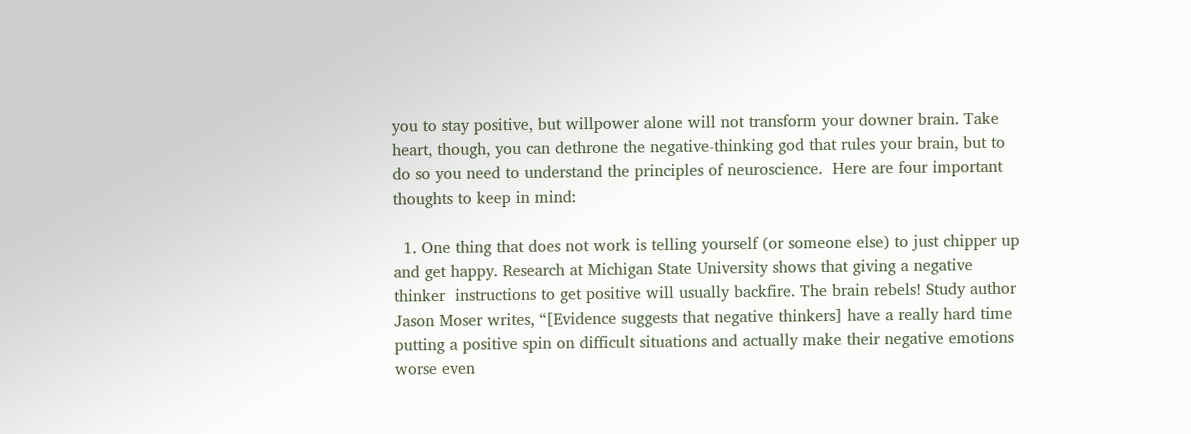you to stay positive, but willpower alone will not transform your downer brain. Take heart, though, you can dethrone the negative-thinking god that rules your brain, but to do so you need to understand the principles of neuroscience.  Here are four important thoughts to keep in mind:

  1. One thing that does not work is telling yourself (or someone else) to just chipper up and get happy. Research at Michigan State University shows that giving a negative thinker  instructions to get positive will usually backfire. The brain rebels! Study author Jason Moser writes, “[Evidence suggests that negative thinkers] have a really hard time putting a positive spin on difficult situations and actually make their negative emotions worse even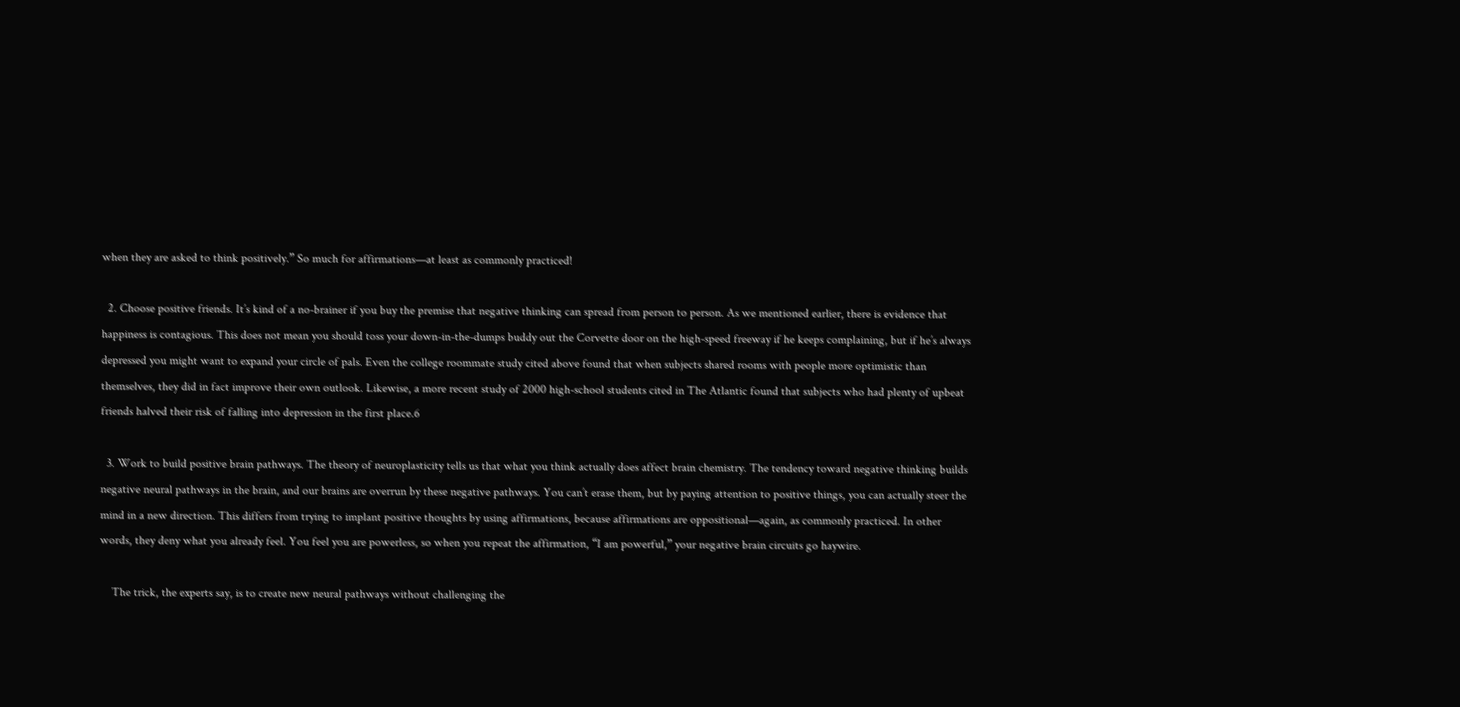when they are asked to think positively.” So much for affirmations—at least as commonly practiced!

  2. Choose positive friends. It’s kind of a no-brainer if you buy the premise that negative thinking can spread from person to person. As we mentioned earlier, there is evidence that happiness is contagious. This does not mean you should toss your down-in-the-dumps buddy out the Corvette door on the high-speed freeway if he keeps complaining, but if he’s always depressed you might want to expand your circle of pals. Even the college roommate study cited above found that when subjects shared rooms with people more optimistic than themselves, they did in fact improve their own outlook. Likewise, a more recent study of 2000 high-school students cited in The Atlantic found that subjects who had plenty of upbeat friends halved their risk of falling into depression in the first place.6

  3. Work to build positive brain pathways. The theory of neuroplasticity tells us that what you think actually does affect brain chemistry. The tendency toward negative thinking builds negative neural pathways in the brain, and our brains are overrun by these negative pathways. You can’t erase them, but by paying attention to positive things, you can actually steer the mind in a new direction. This differs from trying to implant positive thoughts by using affirmations, because affirmations are oppositional—again, as commonly practiced. In other words, they deny what you already feel. You feel you are powerless, so when you repeat the affirmation, “I am powerful,” your negative brain circuits go haywire.

    The trick, the experts say, is to create new neural pathways without challenging the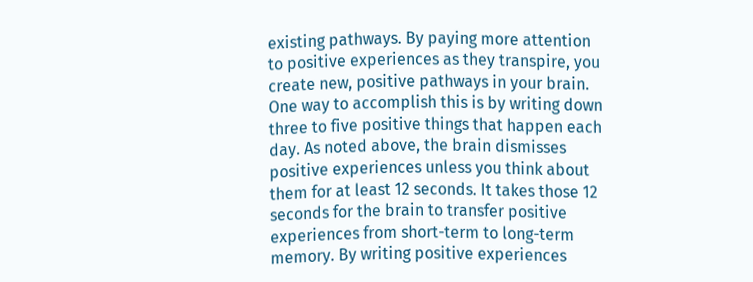existing pathways. By paying more attention to positive experiences as they transpire, you create new, positive pathways in your brain. One way to accomplish this is by writing down three to five positive things that happen each day. As noted above, the brain dismisses positive experiences unless you think about them for at least 12 seconds. It takes those 12 seconds for the brain to transfer positive experiences from short-term to long-term memory. By writing positive experiences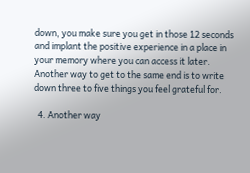down, you make sure you get in those 12 seconds and implant the positive experience in a place in your memory where you can access it later. Another way to get to the same end is to write down three to five things you feel grateful for.

  4. Another way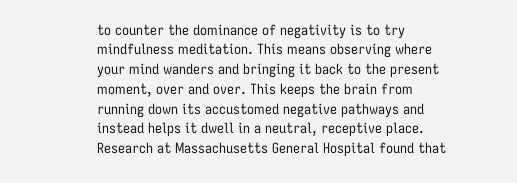to counter the dominance of negativity is to try mindfulness meditation. This means observing where your mind wanders and bringing it back to the present moment, over and over. This keeps the brain from running down its accustomed negative pathways and instead helps it dwell in a neutral, receptive place. Research at Massachusetts General Hospital found that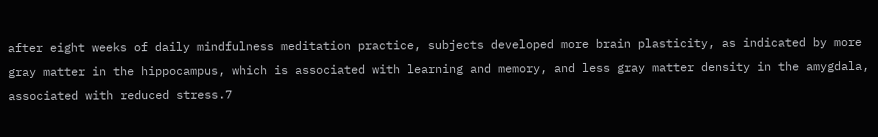after eight weeks of daily mindfulness meditation practice, subjects developed more brain plasticity, as indicated by more gray matter in the hippocampus, which is associated with learning and memory, and less gray matter density in the amygdala, associated with reduced stress.7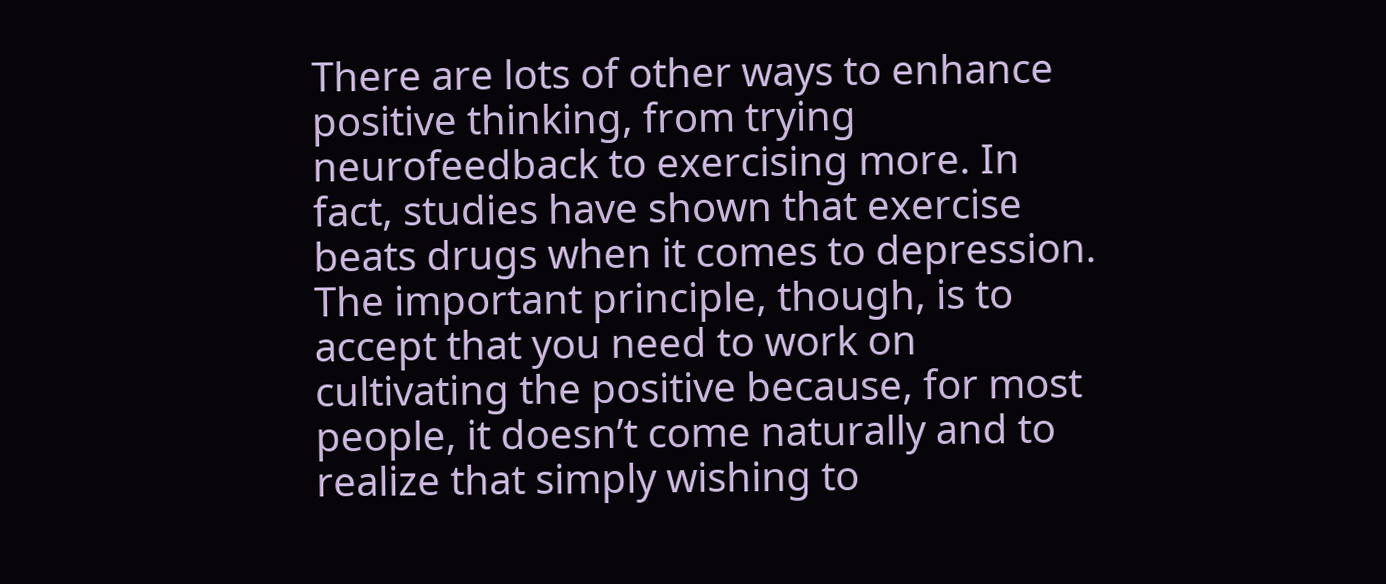There are lots of other ways to enhance positive thinking, from trying neurofeedback to exercising more. In fact, studies have shown that exercise beats drugs when it comes to depression. The important principle, though, is to accept that you need to work on cultivating the positive because, for most people, it doesn’t come naturally and to realize that simply wishing to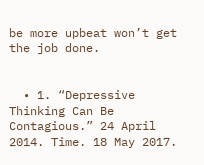be more upbeat won’t get the job done.


  • 1. “Depressive Thinking Can Be Contagious.” 24 April 2014. Time. 18 May 2017.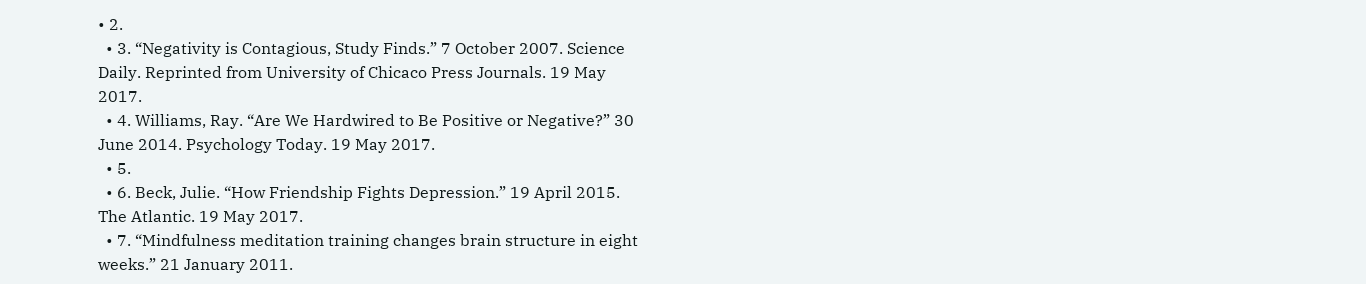• 2.
  • 3. “Negativity is Contagious, Study Finds.” 7 October 2007. Science Daily. Reprinted from University of Chicaco Press Journals. 19 May 2017.
  • 4. Williams, Ray. “Are We Hardwired to Be Positive or Negative?” 30 June 2014. Psychology Today. 19 May 2017.
  • 5.
  • 6. Beck, Julie. “How Friendship Fights Depression.” 19 April 2015. The Atlantic. 19 May 2017.
  • 7. “Mindfulness meditation training changes brain structure in eight weeks.” 21 January 2011.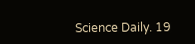Science Daily. 19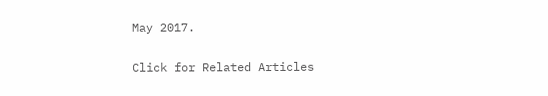May 2017.

Click for Related Articles